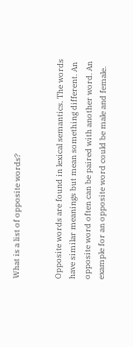What is a list of opposite words?


Opposite words are found in lexical semantics. The words have similar meanings but mean something different. An opposite word often can be paired with another word. An example for an opposite word could be male and female.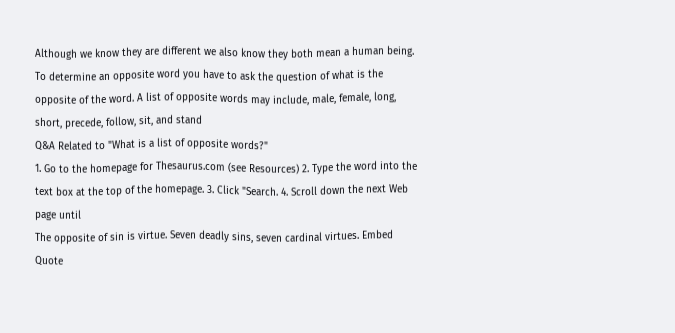Although we know they are different we also know they both mean a human being. To determine an opposite word you have to ask the question of what is the opposite of the word. A list of opposite words may include, male, female, long, short, precede, follow, sit, and stand
Q&A Related to "What is a list of opposite words?"
1. Go to the homepage for Thesaurus.com (see Resources) 2. Type the word into the text box at the top of the homepage. 3. Click "Search. 4. Scroll down the next Web page until
The opposite of sin is virtue. Seven deadly sins, seven cardinal virtues. Embed Quote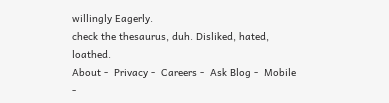willingly Eagerly.
check the thesaurus, duh. Disliked, hated, loathed.
About -  Privacy -  Careers -  Ask Blog -  Mobile -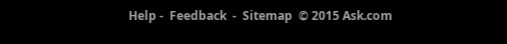Help -  Feedback  -  Sitemap  © 2015 Ask.com